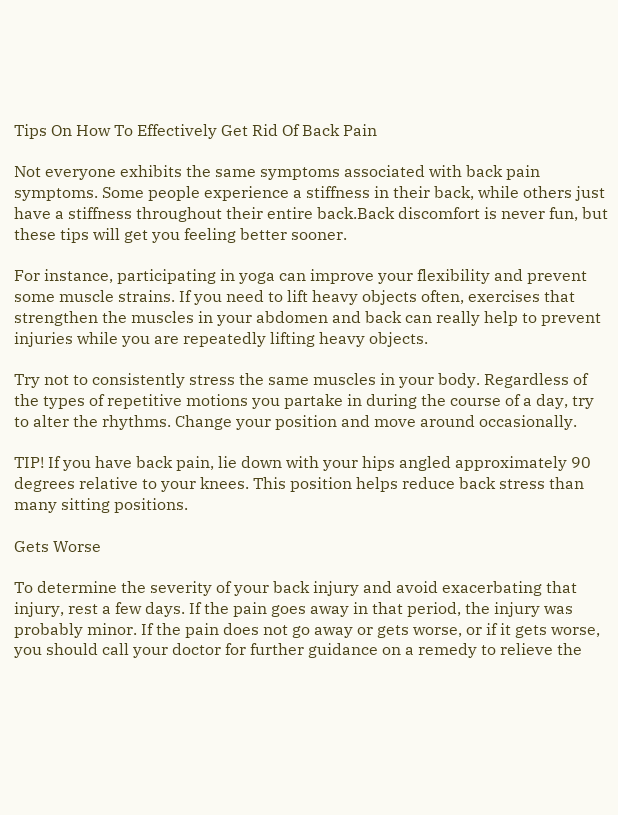Tips On How To Effectively Get Rid Of Back Pain

Not everyone exhibits the same symptoms associated with back pain symptoms. Some people experience a stiffness in their back, while others just have a stiffness throughout their entire back.Back discomfort is never fun, but these tips will get you feeling better sooner.

For instance, participating in yoga can improve your flexibility and prevent some muscle strains. If you need to lift heavy objects often, exercises that strengthen the muscles in your abdomen and back can really help to prevent injuries while you are repeatedly lifting heavy objects.

Try not to consistently stress the same muscles in your body. Regardless of the types of repetitive motions you partake in during the course of a day, try to alter the rhythms. Change your position and move around occasionally.

TIP! If you have back pain, lie down with your hips angled approximately 90 degrees relative to your knees. This position helps reduce back stress than many sitting positions.

Gets Worse

To determine the severity of your back injury and avoid exacerbating that injury, rest a few days. If the pain goes away in that period, the injury was probably minor. If the pain does not go away or gets worse, or if it gets worse, you should call your doctor for further guidance on a remedy to relieve the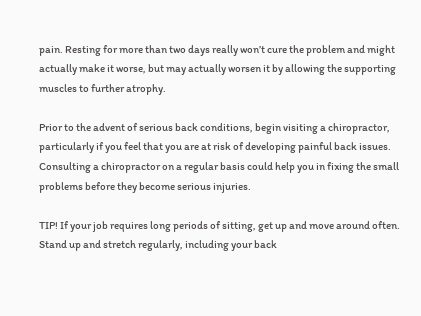pain. Resting for more than two days really won’t cure the problem and might actually make it worse, but may actually worsen it by allowing the supporting muscles to further atrophy.

Prior to the advent of serious back conditions, begin visiting a chiropractor, particularly if you feel that you are at risk of developing painful back issues. Consulting a chiropractor on a regular basis could help you in fixing the small problems before they become serious injuries.

TIP! If your job requires long periods of sitting, get up and move around often. Stand up and stretch regularly, including your back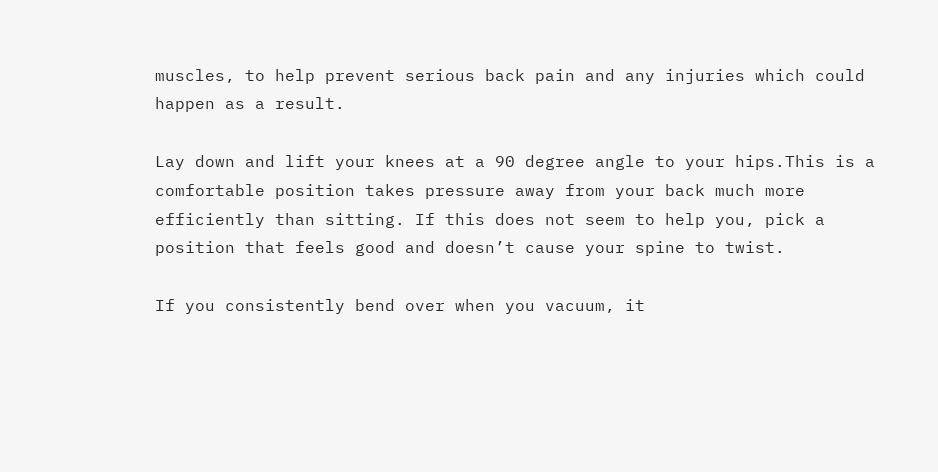muscles, to help prevent serious back pain and any injuries which could happen as a result.

Lay down and lift your knees at a 90 degree angle to your hips.This is a comfortable position takes pressure away from your back much more efficiently than sitting. If this does not seem to help you, pick a position that feels good and doesn’t cause your spine to twist.

If you consistently bend over when you vacuum, it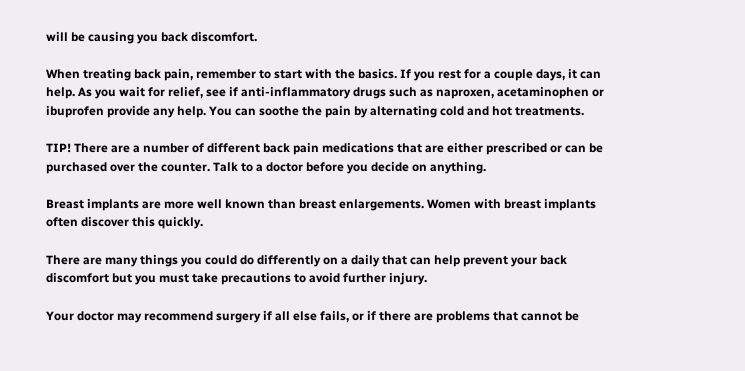will be causing you back discomfort.

When treating back pain, remember to start with the basics. If you rest for a couple days, it can help. As you wait for relief, see if anti-inflammatory drugs such as naproxen, acetaminophen or ibuprofen provide any help. You can soothe the pain by alternating cold and hot treatments.

TIP! There are a number of different back pain medications that are either prescribed or can be purchased over the counter. Talk to a doctor before you decide on anything.

Breast implants are more well known than breast enlargements. Women with breast implants often discover this quickly.

There are many things you could do differently on a daily that can help prevent your back discomfort but you must take precautions to avoid further injury.

Your doctor may recommend surgery if all else fails, or if there are problems that cannot be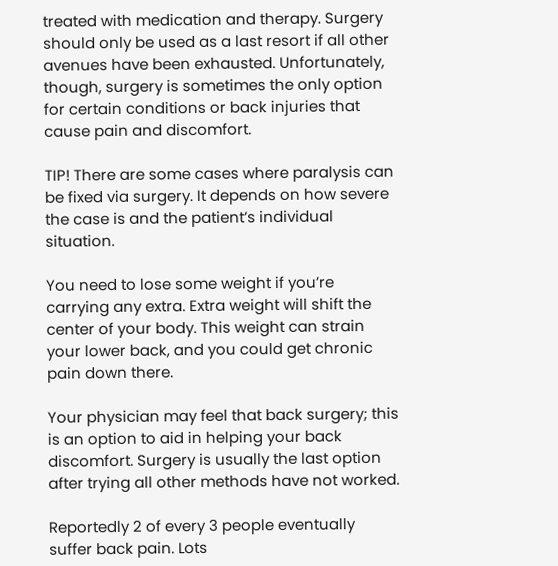treated with medication and therapy. Surgery should only be used as a last resort if all other avenues have been exhausted. Unfortunately, though, surgery is sometimes the only option for certain conditions or back injuries that cause pain and discomfort.

TIP! There are some cases where paralysis can be fixed via surgery. It depends on how severe the case is and the patient’s individual situation.

You need to lose some weight if you’re carrying any extra. Extra weight will shift the center of your body. This weight can strain your lower back, and you could get chronic pain down there.

Your physician may feel that back surgery; this is an option to aid in helping your back discomfort. Surgery is usually the last option after trying all other methods have not worked.

Reportedly 2 of every 3 people eventually suffer back pain. Lots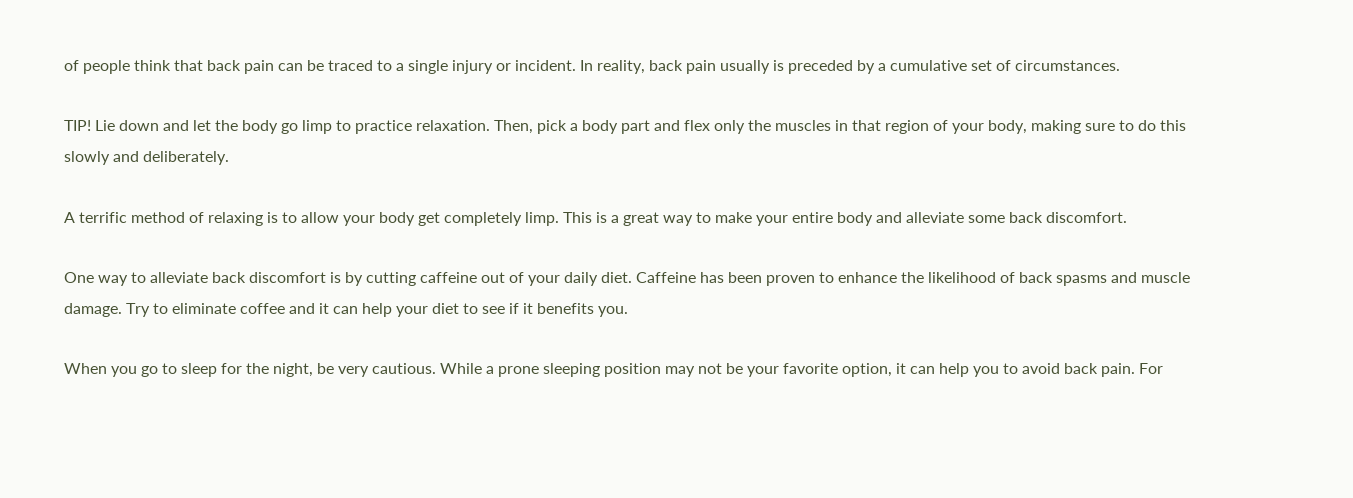of people think that back pain can be traced to a single injury or incident. In reality, back pain usually is preceded by a cumulative set of circumstances.

TIP! Lie down and let the body go limp to practice relaxation. Then, pick a body part and flex only the muscles in that region of your body, making sure to do this slowly and deliberately.

A terrific method of relaxing is to allow your body get completely limp. This is a great way to make your entire body and alleviate some back discomfort.

One way to alleviate back discomfort is by cutting caffeine out of your daily diet. Caffeine has been proven to enhance the likelihood of back spasms and muscle damage. Try to eliminate coffee and it can help your diet to see if it benefits you.

When you go to sleep for the night, be very cautious. While a prone sleeping position may not be your favorite option, it can help you to avoid back pain. For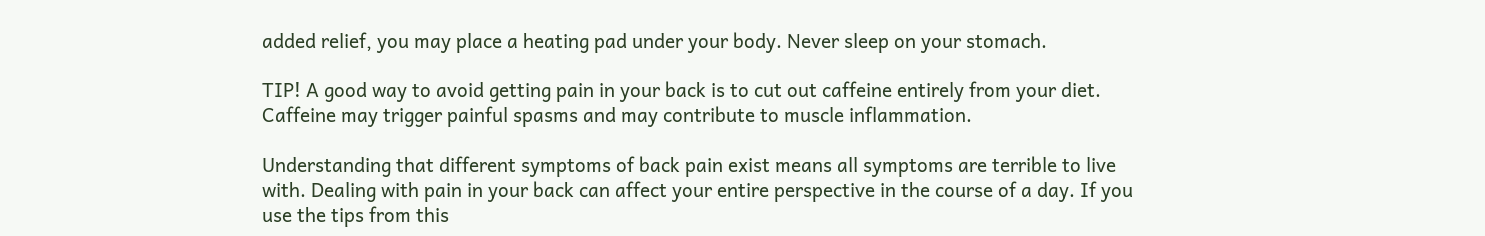added relief, you may place a heating pad under your body. Never sleep on your stomach.

TIP! A good way to avoid getting pain in your back is to cut out caffeine entirely from your diet. Caffeine may trigger painful spasms and may contribute to muscle inflammation.

Understanding that different symptoms of back pain exist means all symptoms are terrible to live with. Dealing with pain in your back can affect your entire perspective in the course of a day. If you use the tips from this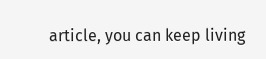article, you can keep living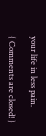your life in less pain.

{ Comments are closed! }